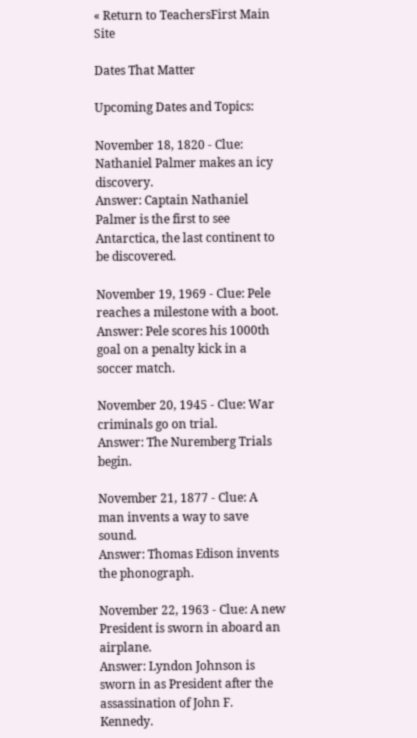« Return to TeachersFirst Main Site

Dates That Matter

Upcoming Dates and Topics:

November 18, 1820 - Clue: Nathaniel Palmer makes an icy discovery.
Answer: Captain Nathaniel Palmer is the first to see Antarctica, the last continent to be discovered.

November 19, 1969 - Clue: Pele reaches a milestone with a boot.
Answer: Pele scores his 1000th goal on a penalty kick in a soccer match.

November 20, 1945 - Clue: War criminals go on trial.
Answer: The Nuremberg Trials begin.

November 21, 1877 - Clue: A man invents a way to save sound.
Answer: Thomas Edison invents the phonograph.

November 22, 1963 - Clue: A new President is sworn in aboard an airplane.
Answer: Lyndon Johnson is sworn in as President after the assassination of John F. Kennedy.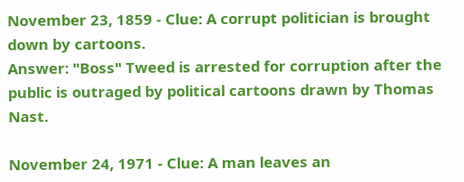November 23, 1859 - Clue: A corrupt politician is brought down by cartoons.
Answer: "Boss" Tweed is arrested for corruption after the public is outraged by political cartoons drawn by Thomas Nast.

November 24, 1971 - Clue: A man leaves an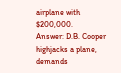airplane with $200,000.
Answer: D.B. Cooper highjacks a plane, demands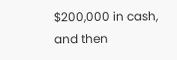$200,000 in cash, and then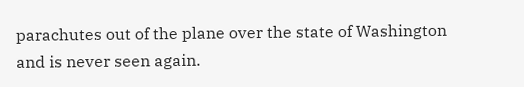parachutes out of the plane over the state of Washington and is never seen again.